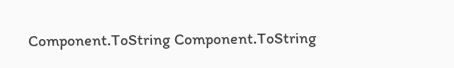Component.ToString Component.ToString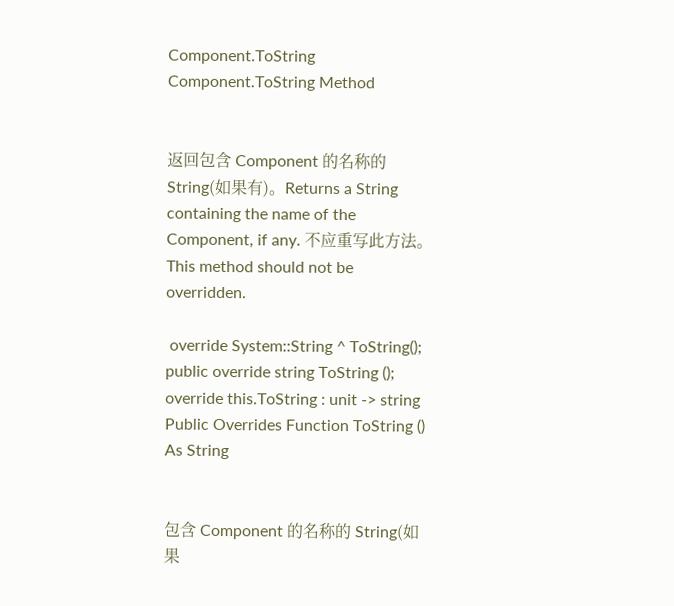Component.ToString Component.ToString Method


返回包含 Component 的名称的 String(如果有)。Returns a String containing the name of the Component, if any. 不应重写此方法。This method should not be overridden.

 override System::String ^ ToString();
public override string ToString ();
override this.ToString : unit -> string
Public Overrides Function ToString () As String


包含 Component 的名称的 String(如果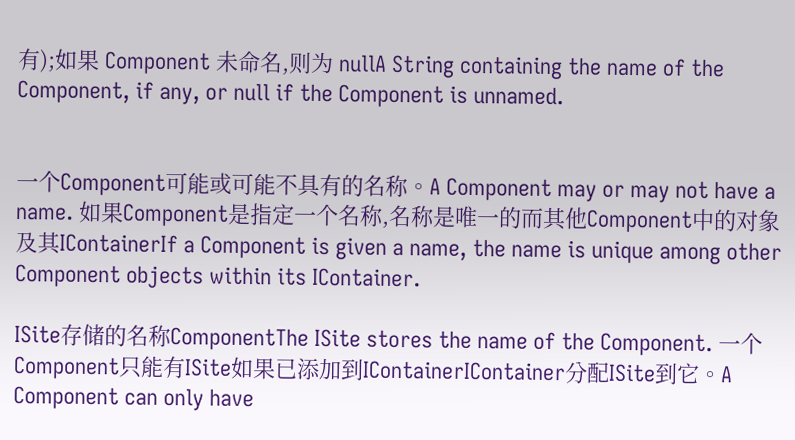有);如果 Component 未命名,则为 nullA String containing the name of the Component, if any, or null if the Component is unnamed.


一个Component可能或可能不具有的名称。A Component may or may not have a name. 如果Component是指定一个名称,名称是唯一的而其他Component中的对象及其IContainerIf a Component is given a name, the name is unique among other Component objects within its IContainer.

ISite存储的名称ComponentThe ISite stores the name of the Component. 一个Component只能有ISite如果已添加到IContainerIContainer分配ISite到它。A Component can only have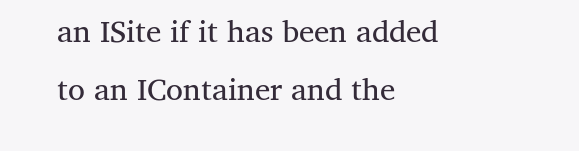an ISite if it has been added to an IContainer and the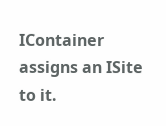IContainer assigns an ISite to it.